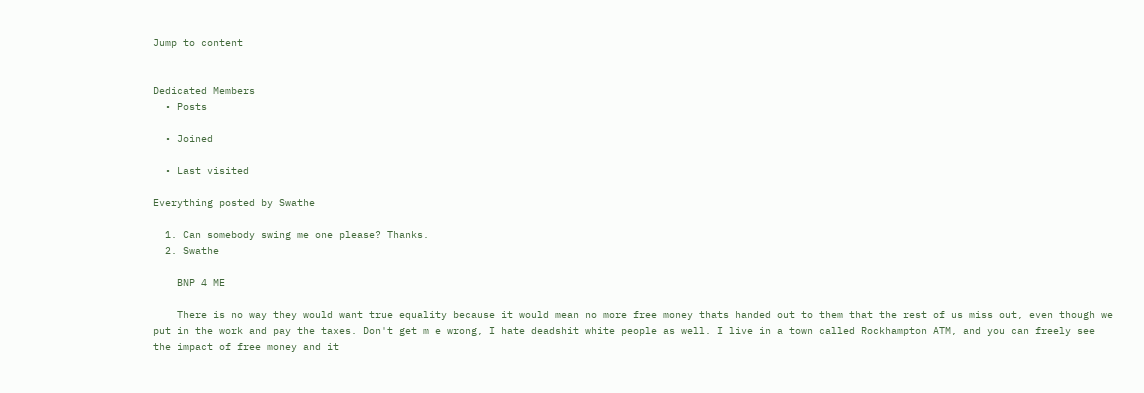Jump to content


Dedicated Members
  • Posts

  • Joined

  • Last visited

Everything posted by Swathe

  1. Can somebody swing me one please? Thanks.
  2. Swathe

    BNP 4 ME

    There is no way they would want true equality because it would mean no more free money thats handed out to them that the rest of us miss out, even though we put in the work and pay the taxes. Don't get m e wrong, I hate deadshit white people as well. I live in a town called Rockhampton ATM, and you can freely see the impact of free money and it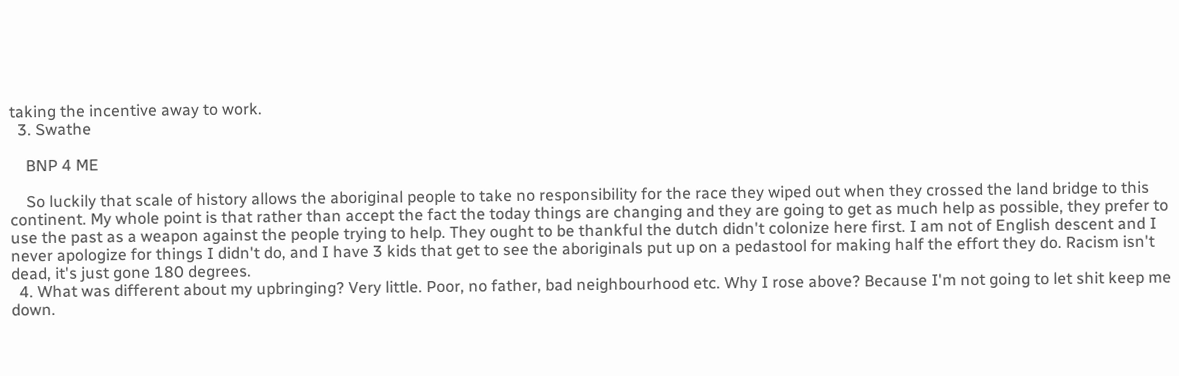taking the incentive away to work.
  3. Swathe

    BNP 4 ME

    So luckily that scale of history allows the aboriginal people to take no responsibility for the race they wiped out when they crossed the land bridge to this continent. My whole point is that rather than accept the fact the today things are changing and they are going to get as much help as possible, they prefer to use the past as a weapon against the people trying to help. They ought to be thankful the dutch didn't colonize here first. I am not of English descent and I never apologize for things I didn't do, and I have 3 kids that get to see the aboriginals put up on a pedastool for making half the effort they do. Racism isn't dead, it's just gone 180 degrees.
  4. What was different about my upbringing? Very little. Poor, no father, bad neighbourhood etc. Why I rose above? Because I'm not going to let shit keep me down.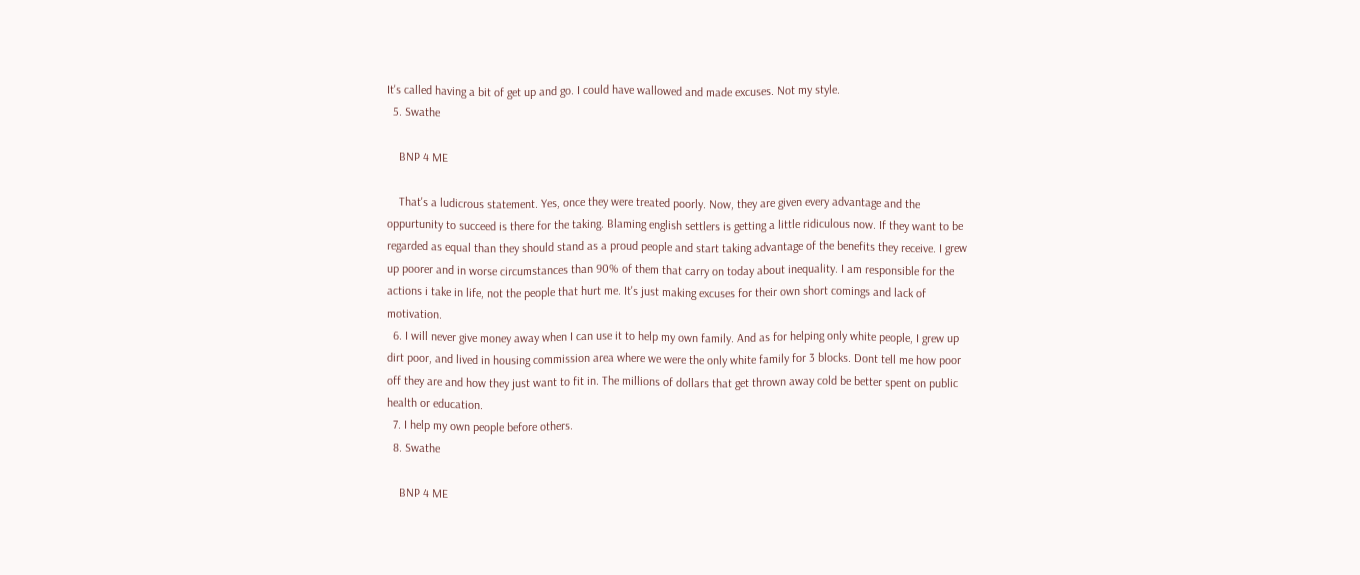It's called having a bit of get up and go. I could have wallowed and made excuses. Not my style.
  5. Swathe

    BNP 4 ME

    That's a ludicrous statement. Yes, once they were treated poorly. Now, they are given every advantage and the oppurtunity to succeed is there for the taking. Blaming english settlers is getting a little ridiculous now. If they want to be regarded as equal than they should stand as a proud people and start taking advantage of the benefits they receive. I grew up poorer and in worse circumstances than 90% of them that carry on today about inequality. I am responsible for the actions i take in life, not the people that hurt me. It's just making excuses for their own short comings and lack of motivation.
  6. I will never give money away when I can use it to help my own family. And as for helping only white people, I grew up dirt poor, and lived in housing commission area where we were the only white family for 3 blocks. Dont tell me how poor off they are and how they just want to fit in. The millions of dollars that get thrown away cold be better spent on public health or education.
  7. I help my own people before others.
  8. Swathe

    BNP 4 ME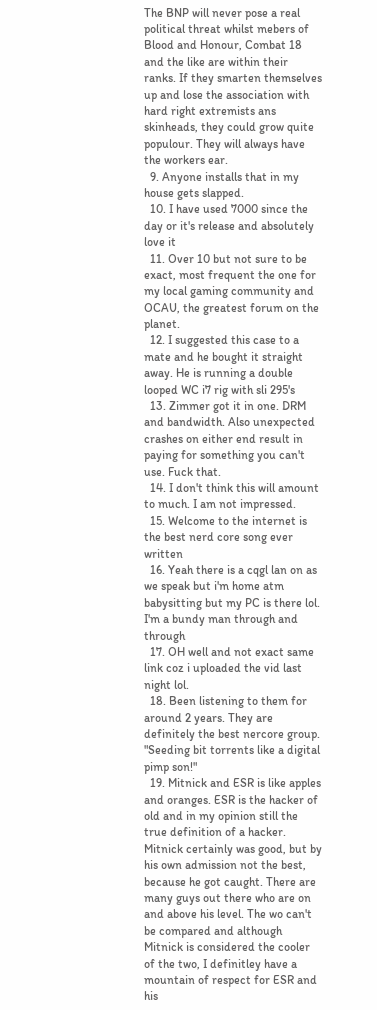The BNP will never pose a real political threat whilst mebers of Blood and Honour, Combat 18 and the like are within their ranks. If they smarten themselves up and lose the association with hard right extremists ans skinheads, they could grow quite populour. They will always have the workers ear.
  9. Anyone installs that in my house gets slapped.
  10. I have used 7000 since the day or it's release and absolutely love it
  11. Over 10 but not sure to be exact, most frequent the one for my local gaming community and OCAU, the greatest forum on the planet.
  12. I suggested this case to a mate and he bought it straight away. He is running a double looped WC i7 rig with sli 295's
  13. Zimmer got it in one. DRM and bandwidth. Also unexpected crashes on either end result in paying for something you can't use. Fuck that.
  14. I don't think this will amount to much. I am not impressed.
  15. Welcome to the internet is the best nerd core song ever written
  16. Yeah there is a cqgl lan on as we speak but i'm home atm babysitting but my PC is there lol. I'm a bundy man through and through
  17. OH well and not exact same link coz i uploaded the vid last night lol.
  18. Been listening to them for around 2 years. They are definitely the best nercore group. "Seeding bit torrents like a digital pimp son!"
  19. Mitnick and ESR is like apples and oranges. ESR is the hacker of old and in my opinion still the true definition of a hacker. Mitnick certainly was good, but by his own admission not the best, because he got caught. There are many guys out there who are on and above his level. The wo can't be compared and although Mitnick is considered the cooler of the two, I definitley have a mountain of respect for ESR and his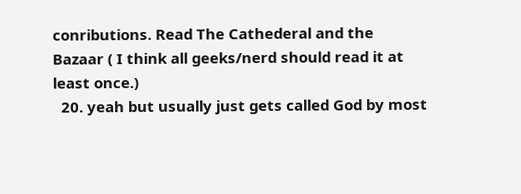conributions. Read The Cathederal and the Bazaar ( I think all geeks/nerd should read it at least once.)
  20. yeah but usually just gets called God by most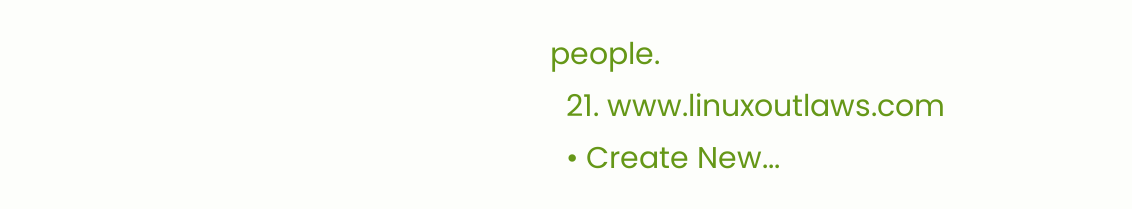people.
  21. www.linuxoutlaws.com
  • Create New...